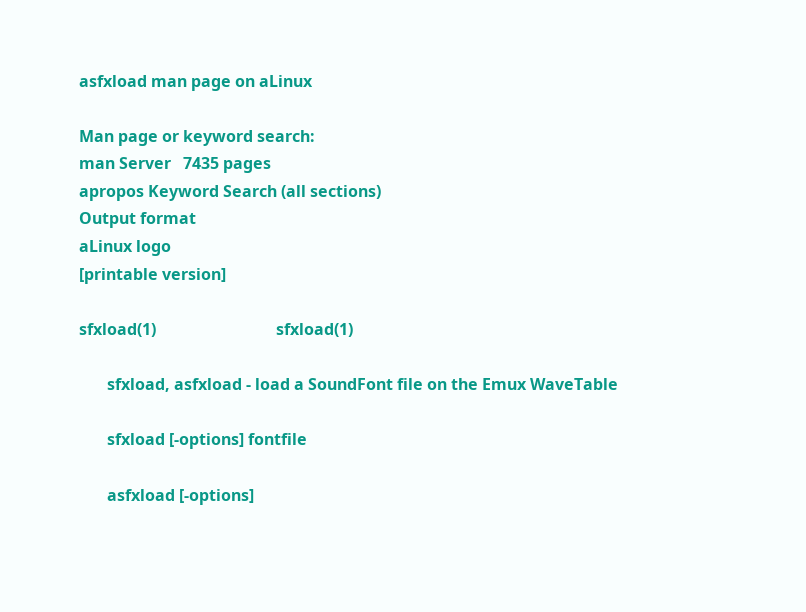asfxload man page on aLinux

Man page or keyword search:
man Server   7435 pages
apropos Keyword Search (all sections)
Output format
aLinux logo
[printable version]

sfxload(1)                              sfxload(1)

       sfxload, asfxload - load a SoundFont file on the Emux WaveTable

       sfxload [-options] fontfile

       asfxload [-options]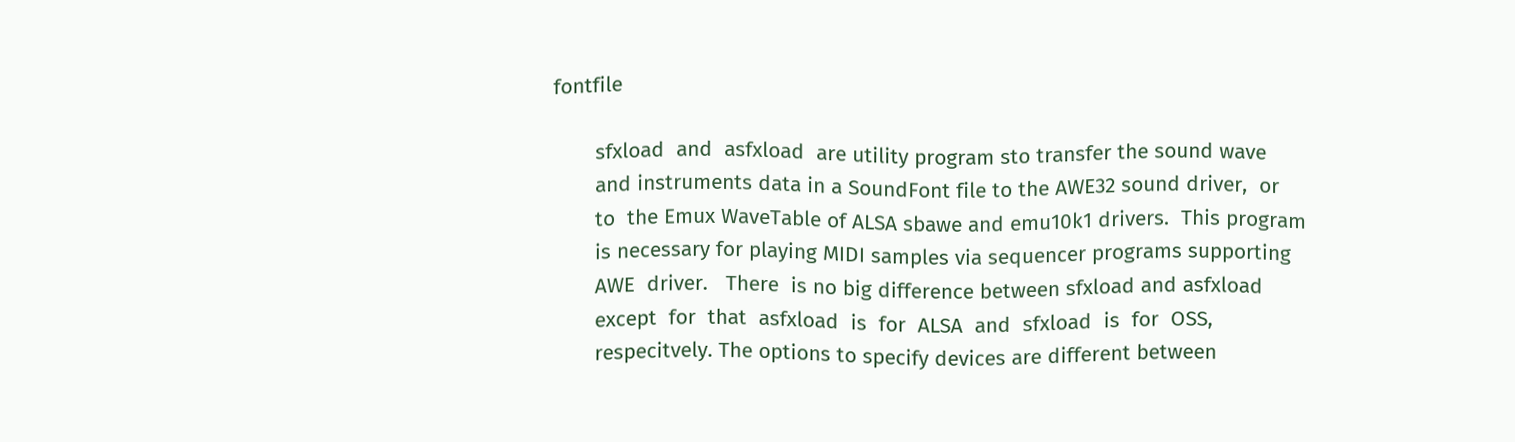fontfile

       sfxload  and  asfxload  are utility program sto transfer the sound wave
       and instruments data in a SoundFont file to the AWE32 sound driver,  or
       to  the Emux WaveTable of ALSA sbawe and emu10k1 drivers.  This program
       is necessary for playing MIDI samples via sequencer programs supporting
       AWE  driver.   There  is no big difference between sfxload and asfxload
       except  for  that  asfxload  is  for  ALSA  and  sfxload  is  for  OSS,
       respecitvely. The options to specify devices are different between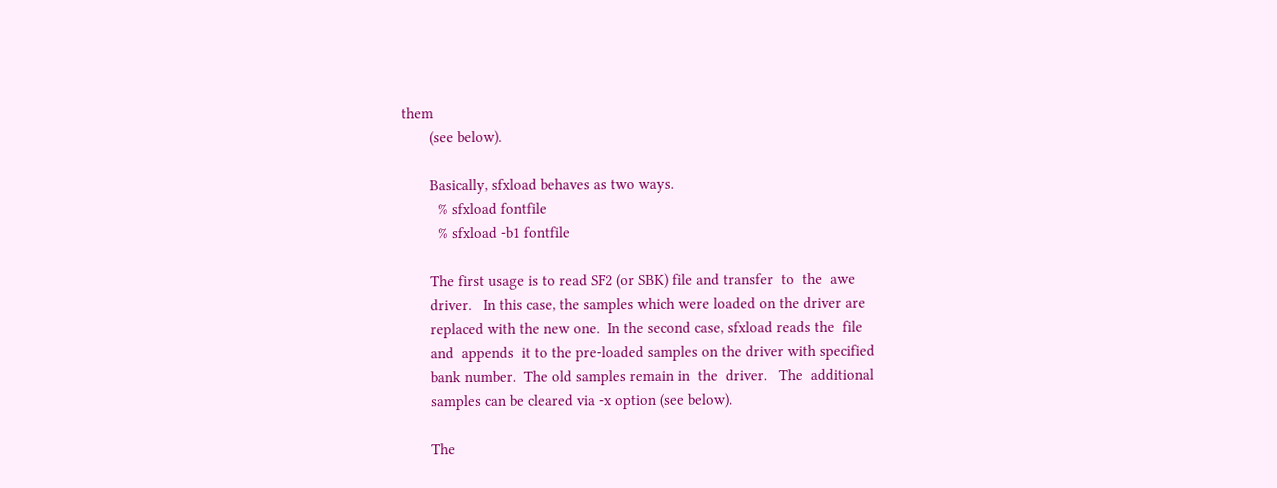them
       (see below).

       Basically, sfxload behaves as two ways.
         % sfxload fontfile
         % sfxload -b1 fontfile

       The first usage is to read SF2 (or SBK) file and transfer  to  the  awe
       driver.   In this case, the samples which were loaded on the driver are
       replaced with the new one.  In the second case, sfxload reads the  file
       and  appends  it to the pre-loaded samples on the driver with specified
       bank number.  The old samples remain in  the  driver.   The  additional
       samples can be cleared via -x option (see below).

       The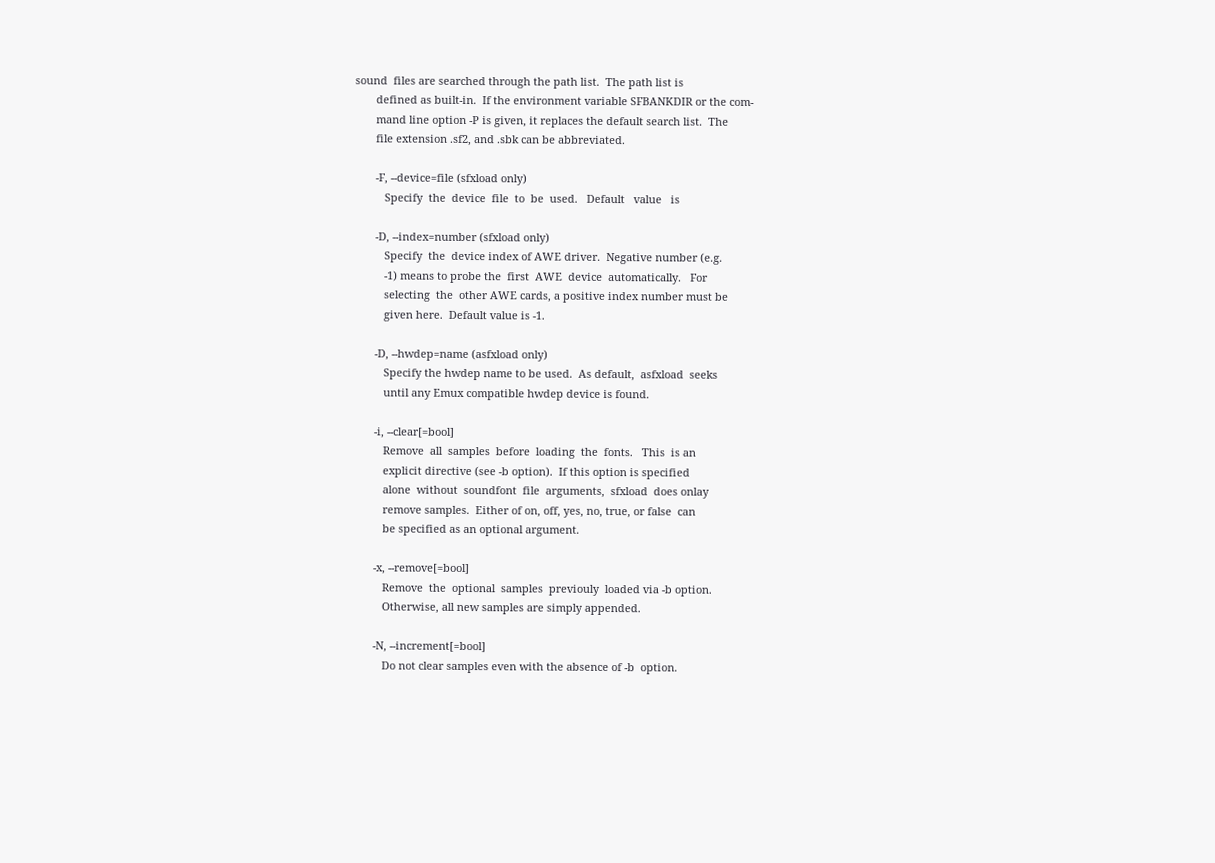sound  files are searched through the path list.  The path list is
       defined as built-in.  If the environment variable SFBANKDIR or the com‐
       mand line option -P is given, it replaces the default search list.  The
       file extension .sf2, and .sbk can be abbreviated.

       -F, --device=file (sfxload only)
          Specify  the  device  file  to  be  used.   Default   value   is

       -D, --index=number (sfxload only)
          Specify  the  device index of AWE driver.  Negative number (e.g.
          -1) means to probe the  first  AWE  device  automatically.   For
          selecting  the  other AWE cards, a positive index number must be
          given here.  Default value is -1.

       -D, --hwdep=name (asfxload only)
          Specify the hwdep name to be used.  As default,  asfxload  seeks
          until any Emux compatible hwdep device is found.

       -i, --clear[=bool]
          Remove  all  samples  before  loading  the  fonts.   This  is an
          explicit directive (see -b option).  If this option is specified
          alone  without  soundfont  file  arguments,  sfxload  does onlay
          remove samples.  Either of on, off, yes, no, true, or false  can
          be specified as an optional argument.

       -x, --remove[=bool]
          Remove  the  optional  samples  previouly  loaded via -b option.
          Otherwise, all new samples are simply appended.

       -N, --increment[=bool]
          Do not clear samples even with the absence of -b  option.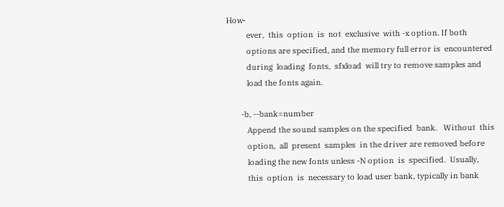How‐
          ever,  this  option  is  not  exclusive  with -x option. If both
          options are specified, and the memory full error is  encountered
          during  loading  fonts,  sfxload  will try to remove samples and
          load the fonts again.

       -b, --bank=number
          Append the sound samples on the specified  bank.   Without  this
          option,  all  present  samples  in the driver are removed before
          loading the new fonts unless -N option  is  specified.  Usually,
          this  option  is  necessary to load user bank, typically in bank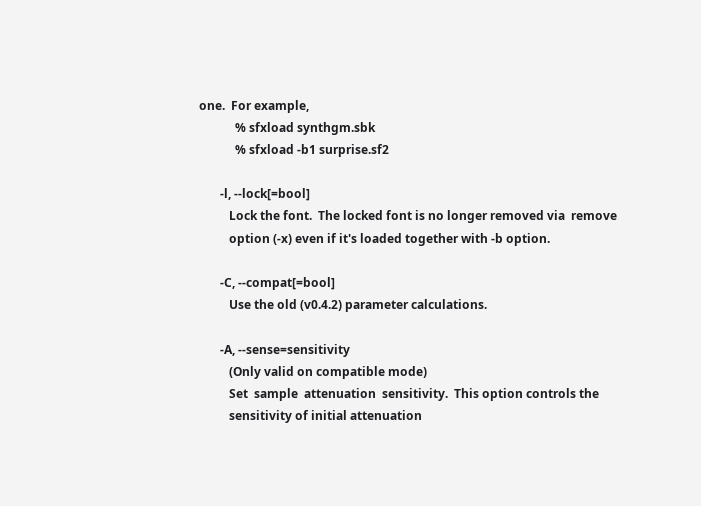one.  For example,
            % sfxload synthgm.sbk
            % sfxload -b1 surprise.sf2

       -l, --lock[=bool]
          Lock the font.  The locked font is no longer removed via  remove
          option (-x) even if it's loaded together with -b option.

       -C, --compat[=bool]
          Use the old (v0.4.2) parameter calculations.

       -A, --sense=sensitivity
          (Only valid on compatible mode)
          Set  sample  attenuation  sensitivity.  This option controls the
          sensitivity of initial attenuation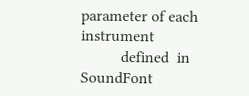parameter of each  instrument
          defined  in  SoundFont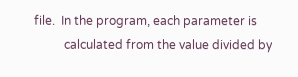file.  In the program, each parameter is
          calculated from the value divided by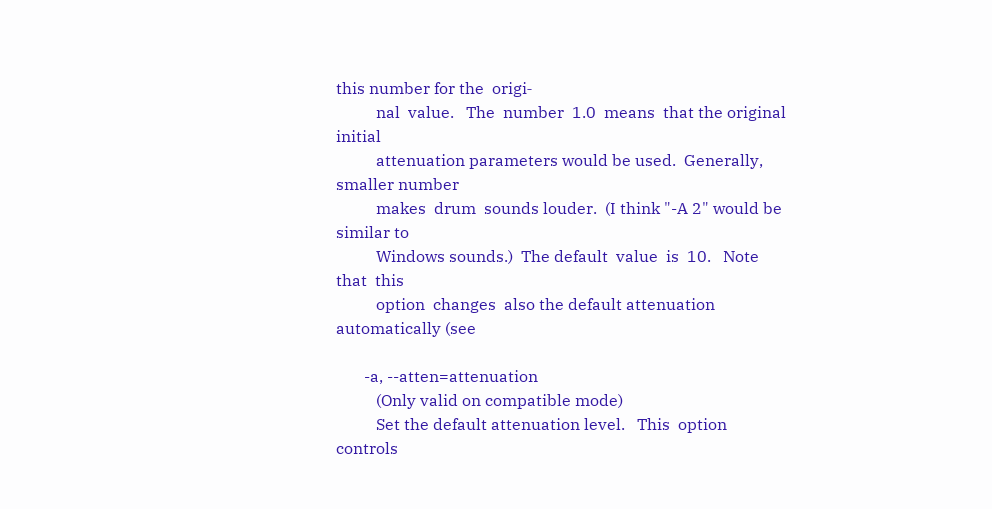this number for the  origi‐
          nal  value.   The  number  1.0  means  that the original initial
          attenuation parameters would be used.  Generally, smaller number
          makes  drum  sounds louder.  (I think "-A 2" would be similar to
          Windows sounds.)  The default  value  is  10.   Note  that  this
          option  changes  also the default attenuation automatically (see

       -a, --atten=attenuation
          (Only valid on compatible mode)
          Set the default attenuation level.   This  option  controls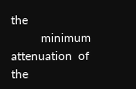the
          minimum  attenuation  of  the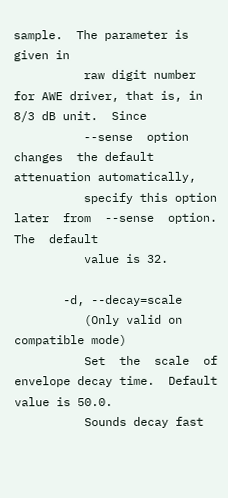sample.  The parameter is given in
          raw digit number for AWE driver, that is, in 8/3 dB unit.  Since
          --sense  option  changes  the default attenuation automatically,
          specify this option later  from  --sense  option.   The  default
          value is 32.

       -d, --decay=scale
          (Only valid on compatible mode)
          Set  the  scale  of envelope decay time.  Default value is 50.0.
          Sounds decay fast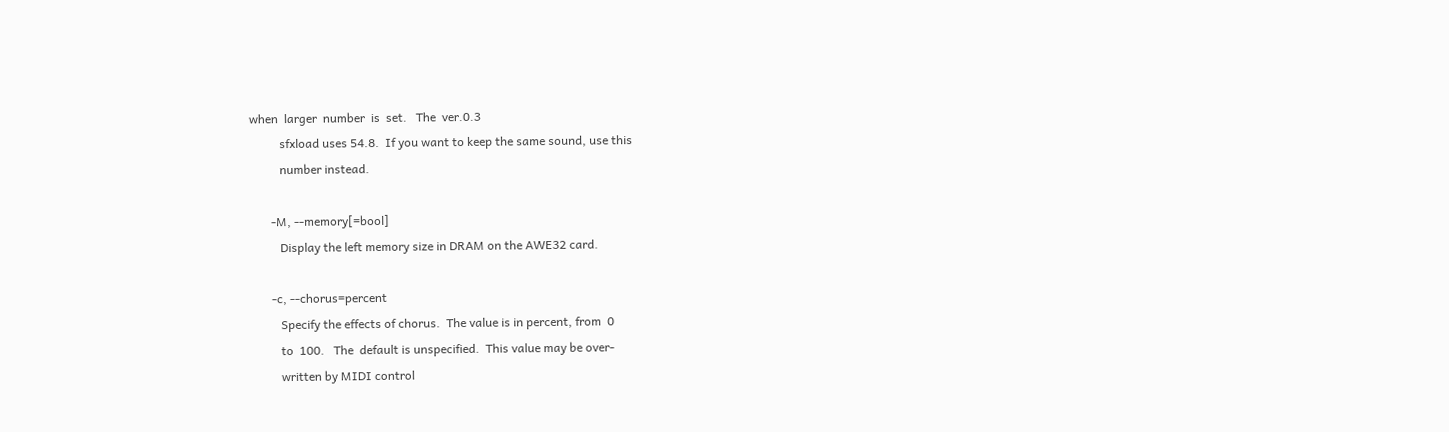when  larger  number  is  set.   The  ver.0.3
          sfxload uses 54.8.  If you want to keep the same sound, use this
          number instead.

       -M, --memory[=bool]
          Display the left memory size in DRAM on the AWE32 card.

       -c, --chorus=percent
          Specify the effects of chorus.  The value is in percent, from  0
          to  100.   The  default is unspecified.  This value may be over‐
          written by MIDI control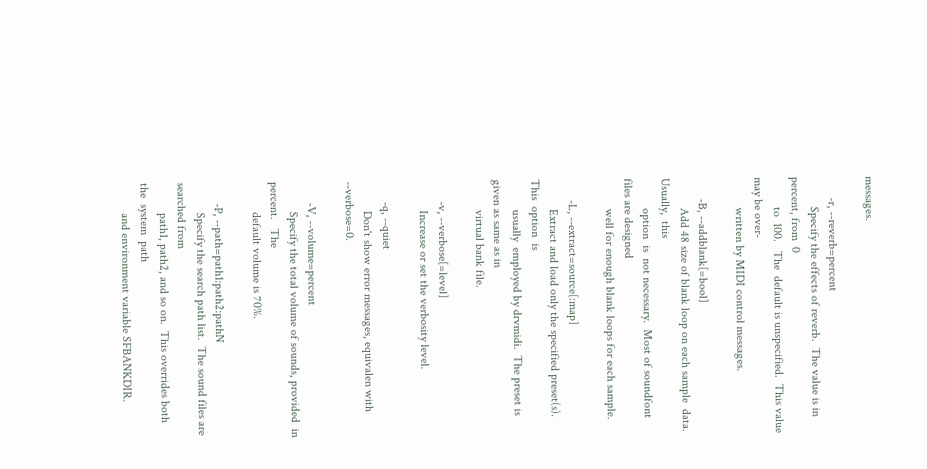messages.

       -r, --reverb=percent
          Specify the effects of reverb.  The value is in percent, from  0
          to  100.   The  default is unspecified.  This value may be over‐
          written by MIDI control messages.

       -B, --addblank[=bool]
          Add 48 size of blank loop on each sample  data.   Usually,  this
          option  is  not necessary.  Most of soundfont files are designed
          well for enough blank loops for each sample.

       -L, --extract=source[:map]
          Extract and load only the specified preset(s).  This  option  is
          usually  employed by drvmidi.  The preset is given as same as in
          virtual bank file.

       -v, --verbose[=level]
          Increase or set the verbosity level.

       -q, --quiet
          Don't show error messages, equivalen with --verbose=0.

       -V, --volume=percent
          Specify the total volume of sounds, provided  in  percent.   The
          default volume is 70%.

       -P, --path=path1:path2:pathN
          Specify the search path list.  The sound files are searched from
          path1, path2, and so on.  This overrides both  the  system  path
          and environment variable SFBANKDIR.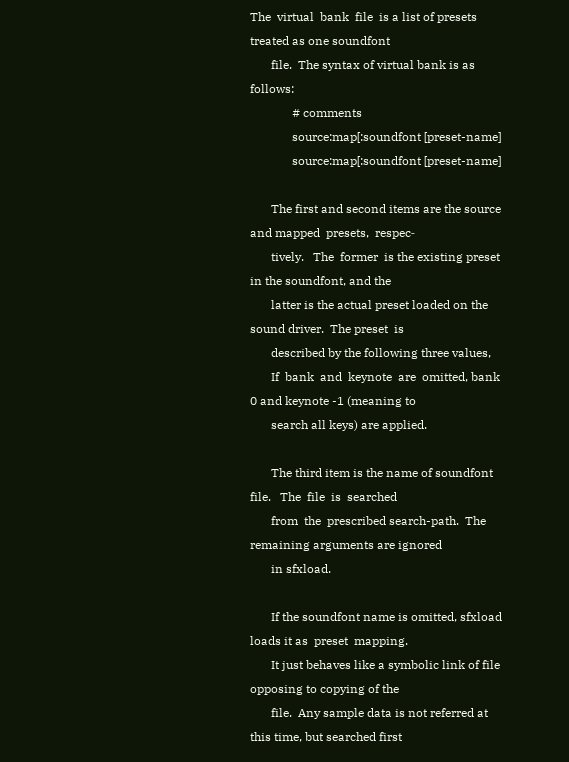The  virtual  bank  file  is a list of presets treated as one soundfont
       file.  The syntax of virtual bank is as follows:
              # comments
              source:map[:soundfont [preset-name]
              source:map[:soundfont [preset-name]

       The first and second items are the source and mapped  presets,  respec‐
       tively.   The  former  is the existing preset in the soundfont, and the
       latter is the actual preset loaded on the sound driver.  The preset  is
       described by the following three values,
       If  bank  and  keynote  are  omitted, bank 0 and keynote -1 (meaning to
       search all keys) are applied.

       The third item is the name of soundfont file.   The  file  is  searched
       from  the  prescribed search-path.  The remaining arguments are ignored
       in sfxload.

       If the soundfont name is omitted, sfxload loads it as  preset  mapping.
       It just behaves like a symbolic link of file opposing to copying of the
       file.  Any sample data is not referred at this time, but searched first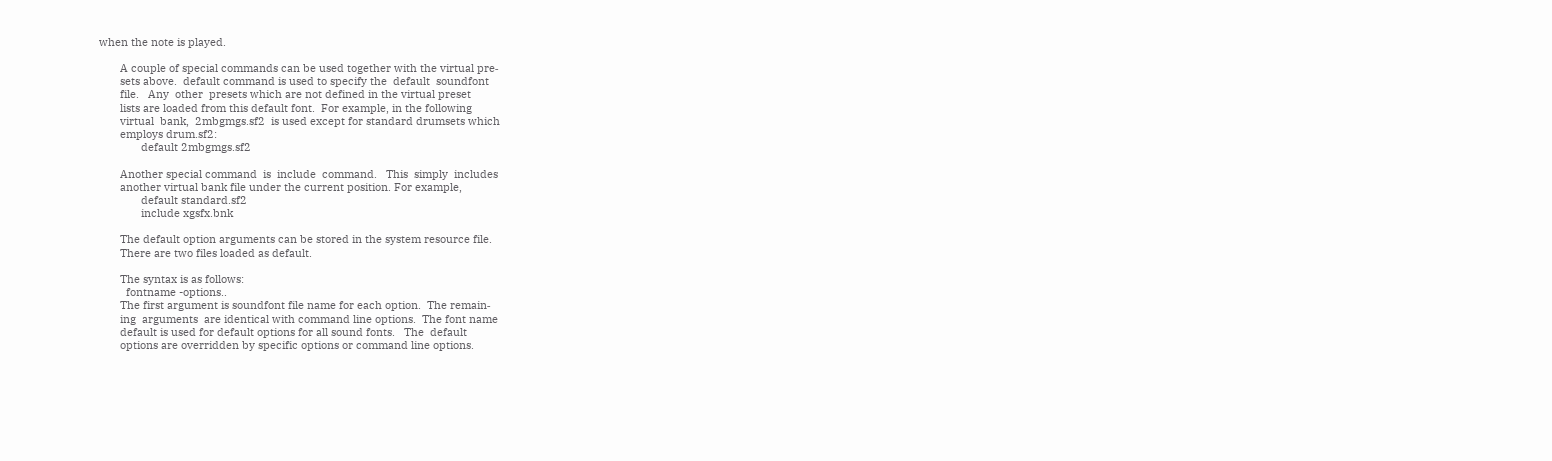when the note is played.

       A couple of special commands can be used together with the virtual pre‐
       sets above.  default command is used to specify the  default  soundfont
       file.   Any  other  presets which are not defined in the virtual preset
       lists are loaded from this default font.  For example, in the following
       virtual  bank,  2mbgmgs.sf2  is used except for standard drumsets which
       employs drum.sf2:
              default 2mbgmgs.sf2

       Another special command  is  include  command.   This  simply  includes
       another virtual bank file under the current position. For example,
              default standard.sf2
              include xgsfx.bnk

       The default option arguments can be stored in the system resource file.
       There are two files loaded as default.

       The syntax is as follows:
         fontname -options..
       The first argument is soundfont file name for each option.  The remain‐
       ing  arguments  are identical with command line options.  The font name
       default is used for default options for all sound fonts.   The  default
       options are overridden by specific options or command line options.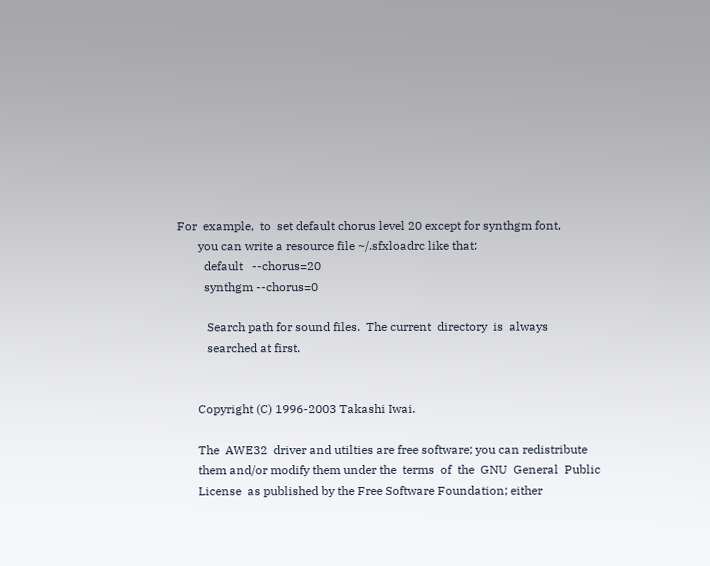For  example,  to  set default chorus level 20 except for synthgm font,
       you can write a resource file ~/.sfxloadrc like that:
         default   --chorus=20
         synthgm --chorus=0

          Search path for sound files.  The current  directory  is  always
          searched at first.


       Copyright (C) 1996-2003 Takashi Iwai.

       The  AWE32  driver and utilties are free software; you can redistribute
       them and/or modify them under the  terms  of  the  GNU  General  Public
       License  as published by the Free Software Foundation; either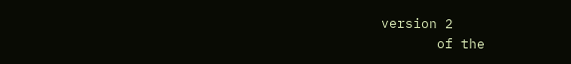version 2
       of the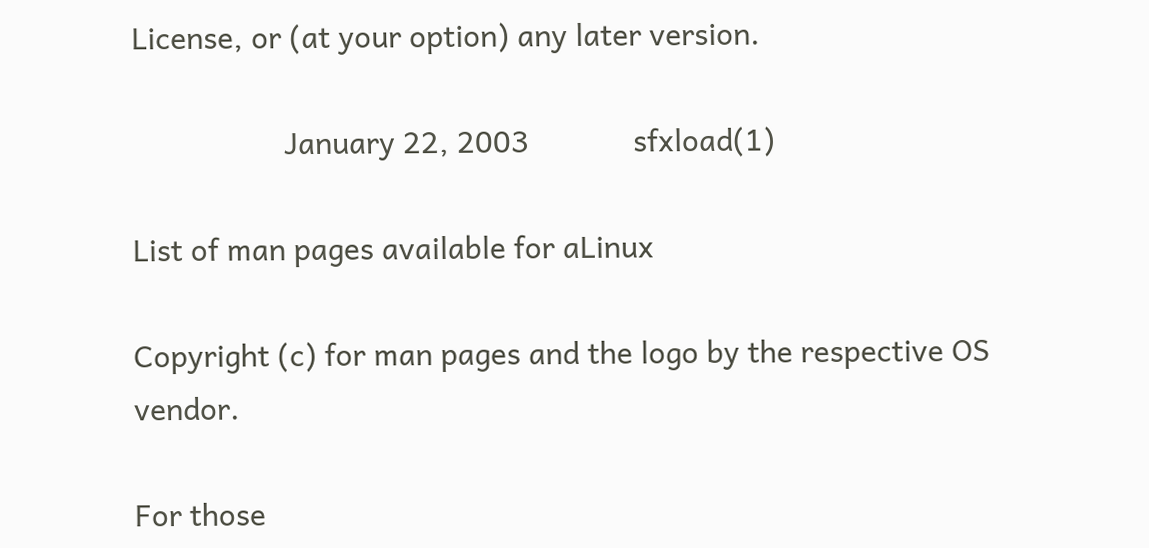License, or (at your option) any later version.

                   January 22, 2003             sfxload(1)

List of man pages available for aLinux

Copyright (c) for man pages and the logo by the respective OS vendor.

For those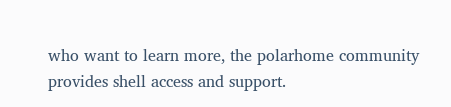who want to learn more, the polarhome community provides shell access and support.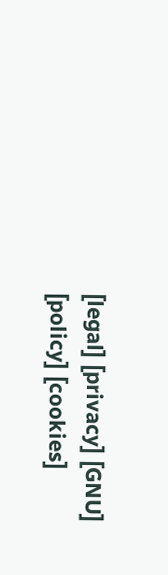[legal] [privacy] [GNU] [policy] [cookies]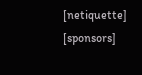[netiquette] [sponsors]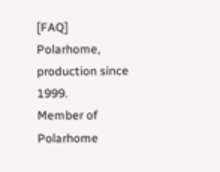[FAQ]
Polarhome, production since 1999.
Member of Polarhome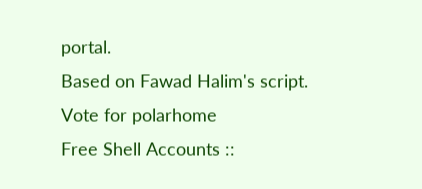portal.
Based on Fawad Halim's script.
Vote for polarhome
Free Shell Accounts ::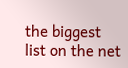the biggest list on the net